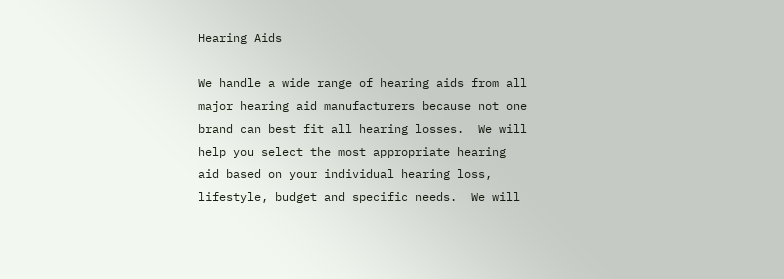Hearing Aids

We handle a wide range of hearing aids from all major hearing aid manufacturers because not one brand can best fit all hearing losses.  We will help you select the most appropriate hearing aid based on your individual hearing loss, lifestyle, budget and specific needs.  We will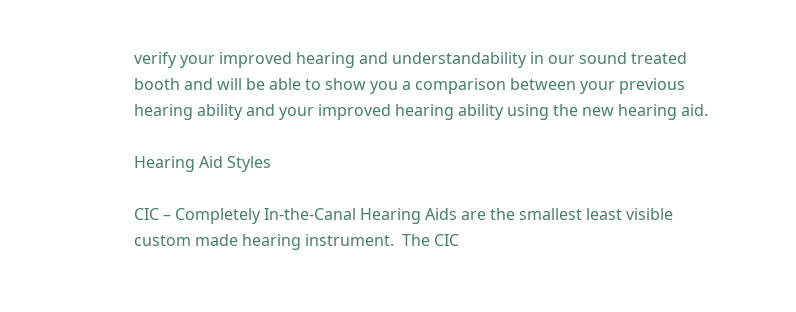verify your improved hearing and understandability in our sound treated booth and will be able to show you a comparison between your previous hearing ability and your improved hearing ability using the new hearing aid.

Hearing Aid Styles

CIC – Completely In-the-Canal Hearing Aids are the smallest least visible custom made hearing instrument.  The CIC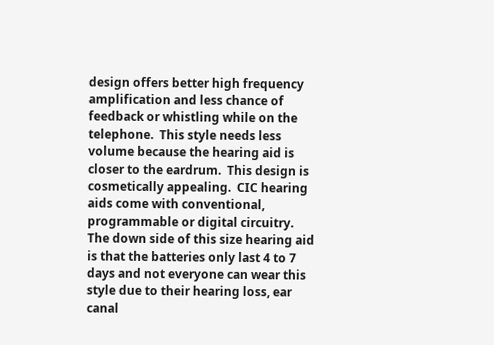design offers better high frequency amplification and less chance of feedback or whistling while on the telephone.  This style needs less volume because the hearing aid is closer to the eardrum.  This design is cosmetically appealing.  CIC hearing aids come with conventional, programmable or digital circuitry.  The down side of this size hearing aid is that the batteries only last 4 to 7 days and not everyone can wear this style due to their hearing loss, ear canal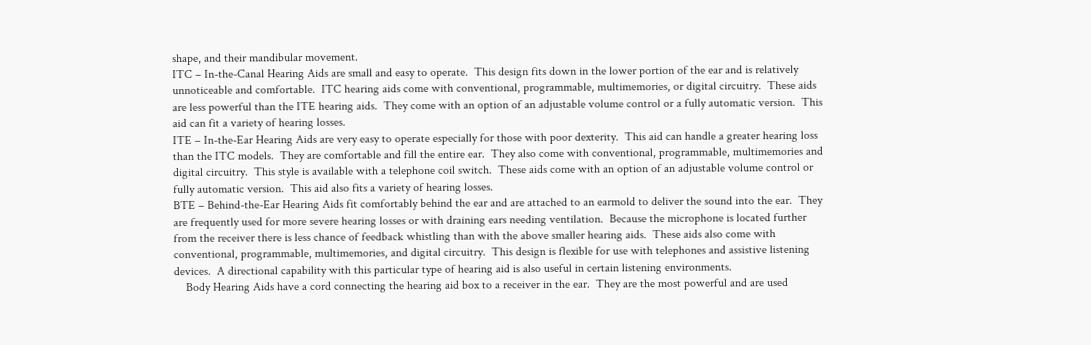shape, and their mandibular movement.
ITC – In-the-Canal Hearing Aids are small and easy to operate.  This design fits down in the lower portion of the ear and is relatively unnoticeable and comfortable.  ITC hearing aids come with conventional, programmable, multimemories, or digital circuitry.  These aids are less powerful than the ITE hearing aids.  They come with an option of an adjustable volume control or a fully automatic version.  This aid can fit a variety of hearing losses.
ITE – In-the-Ear Hearing Aids are very easy to operate especially for those with poor dexterity.  This aid can handle a greater hearing loss than the ITC models.  They are comfortable and fill the entire ear.  They also come with conventional, programmable, multimemories and digital circuitry.  This style is available with a telephone coil switch.  These aids come with an option of an adjustable volume control or fully automatic version.  This aid also fits a variety of hearing losses.
BTE – Behind-the-Ear Hearing Aids fit comfortably behind the ear and are attached to an earmold to deliver the sound into the ear.  They are frequently used for more severe hearing losses or with draining ears needing ventilation.  Because the microphone is located further from the receiver there is less chance of feedback whistling than with the above smaller hearing aids.  These aids also come with conventional, programmable, multimemories, and digital circuitry.  This design is flexible for use with telephones and assistive listening devices.  A directional capability with this particular type of hearing aid is also useful in certain listening environments.
    Body Hearing Aids have a cord connecting the hearing aid box to a receiver in the ear.  They are the most powerful and are used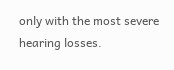only with the most severe hearing losses.